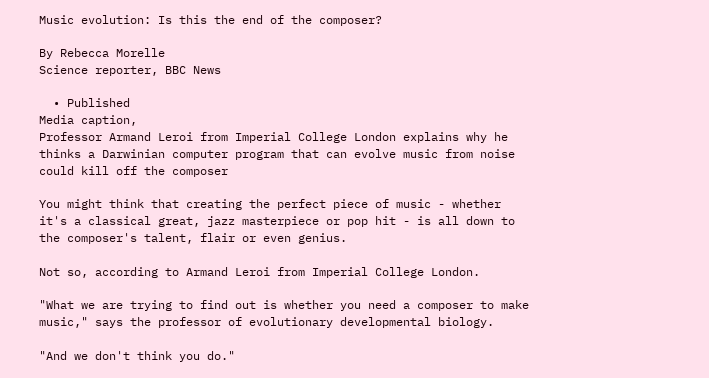Music evolution: Is this the end of the composer?

By Rebecca Morelle
Science reporter, BBC News

  • Published
Media caption,
Professor Armand Leroi from Imperial College London explains why he thinks a Darwinian computer program that can evolve music from noise could kill off the composer

You might think that creating the perfect piece of music - whether it's a classical great, jazz masterpiece or pop hit - is all down to the composer's talent, flair or even genius.

Not so, according to Armand Leroi from Imperial College London.

"What we are trying to find out is whether you need a composer to make music," says the professor of evolutionary developmental biology.

"And we don't think you do."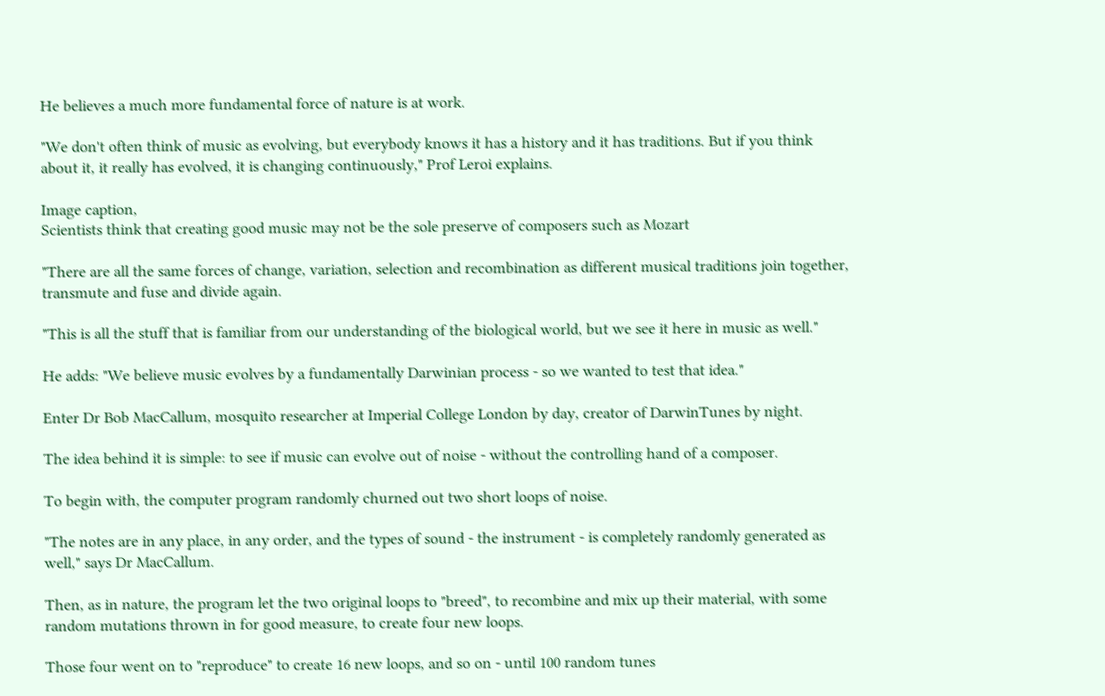He believes a much more fundamental force of nature is at work.

"We don't often think of music as evolving, but everybody knows it has a history and it has traditions. But if you think about it, it really has evolved, it is changing continuously," Prof Leroi explains.

Image caption,
Scientists think that creating good music may not be the sole preserve of composers such as Mozart

"There are all the same forces of change, variation, selection and recombination as different musical traditions join together, transmute and fuse and divide again.

"This is all the stuff that is familiar from our understanding of the biological world, but we see it here in music as well."

He adds: "We believe music evolves by a fundamentally Darwinian process - so we wanted to test that idea."

Enter Dr Bob MacCallum, mosquito researcher at Imperial College London by day, creator of DarwinTunes by night.

The idea behind it is simple: to see if music can evolve out of noise - without the controlling hand of a composer.

To begin with, the computer program randomly churned out two short loops of noise.

"The notes are in any place, in any order, and the types of sound - the instrument - is completely randomly generated as well," says Dr MacCallum.

Then, as in nature, the program let the two original loops to "breed", to recombine and mix up their material, with some random mutations thrown in for good measure, to create four new loops.

Those four went on to "reproduce" to create 16 new loops, and so on - until 100 random tunes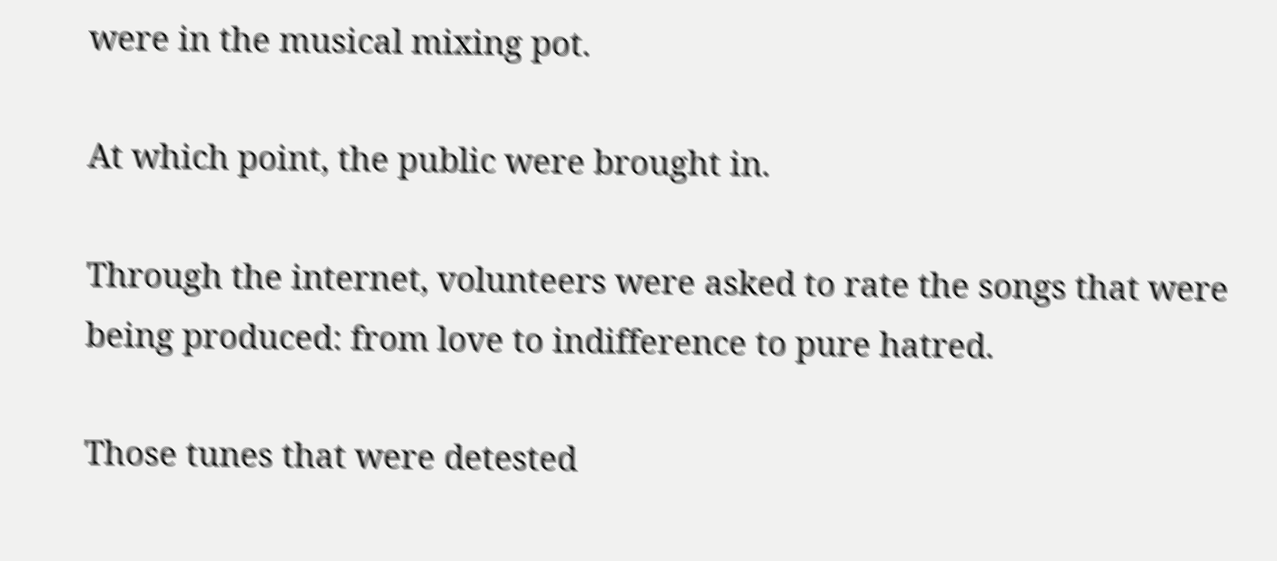were in the musical mixing pot.

At which point, the public were brought in.

Through the internet, volunteers were asked to rate the songs that were being produced: from love to indifference to pure hatred.

Those tunes that were detested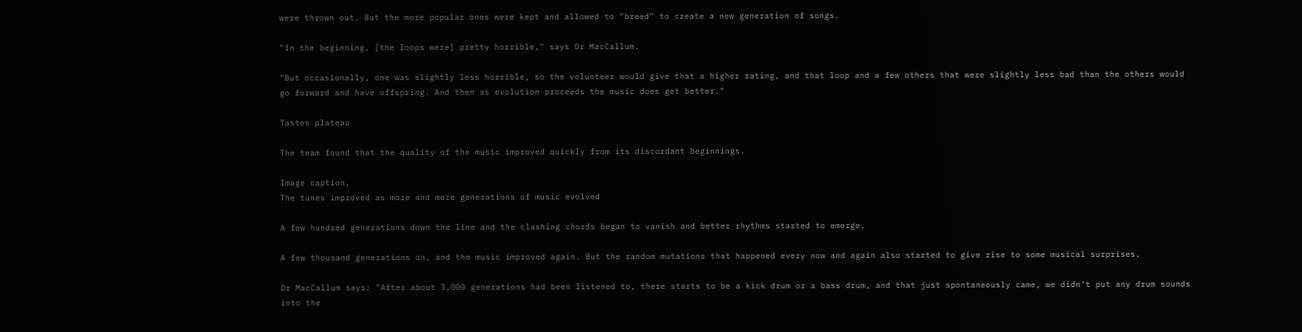were thrown out. But the more popular ones were kept and allowed to "breed" to create a new generation of songs.

"In the beginning, [the loops were] pretty horrible," says Dr MacCallum.

"But occasionally, one was slightly less horrible, so the volunteer would give that a higher rating, and that loop and a few others that were slightly less bad than the others would go forward and have offspring. And then as evolution proceeds the music does get better."

Tastes plateau

The team found that the quality of the music improved quickly from its discordant beginnings.

Image caption,
The tunes improved as more and more generations of music evolved

A few hundred generations down the line and the clashing chords began to vanish and better rhythms started to emerge.

A few thousand generations on, and the music improved again. But the random mutations that happened every now and again also started to give rise to some musical surprises.

Dr MacCallum says: "After about 3,000 generations had been listened to, there starts to be a kick drum or a bass drum, and that just spontaneously came, we didn't put any drum sounds into the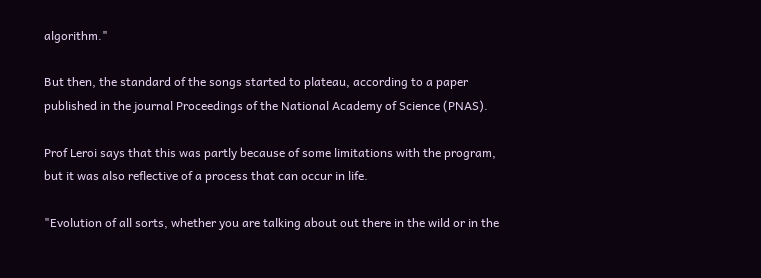algorithm."

But then, the standard of the songs started to plateau, according to a paper published in the journal Proceedings of the National Academy of Science (PNAS).

Prof Leroi says that this was partly because of some limitations with the program, but it was also reflective of a process that can occur in life.

"Evolution of all sorts, whether you are talking about out there in the wild or in the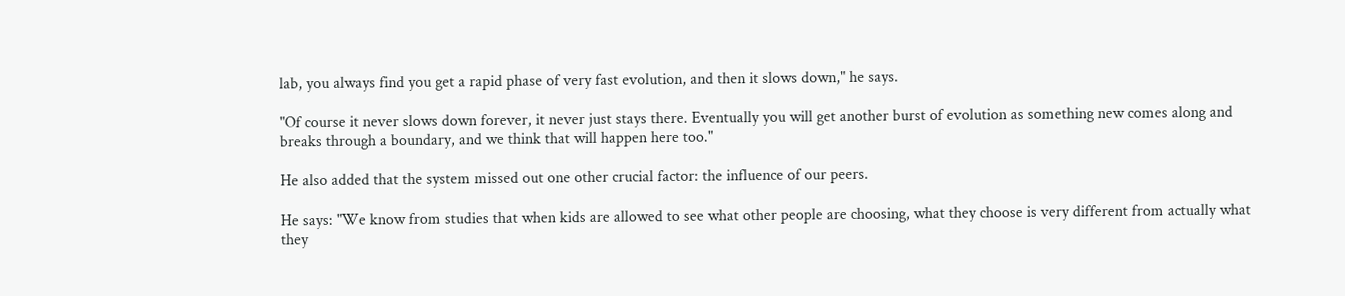lab, you always find you get a rapid phase of very fast evolution, and then it slows down," he says.

"Of course it never slows down forever, it never just stays there. Eventually you will get another burst of evolution as something new comes along and breaks through a boundary, and we think that will happen here too."

He also added that the system missed out one other crucial factor: the influence of our peers.

He says: "We know from studies that when kids are allowed to see what other people are choosing, what they choose is very different from actually what they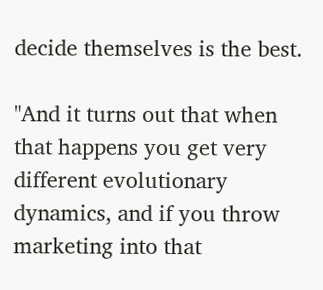decide themselves is the best.

"And it turns out that when that happens you get very different evolutionary dynamics, and if you throw marketing into that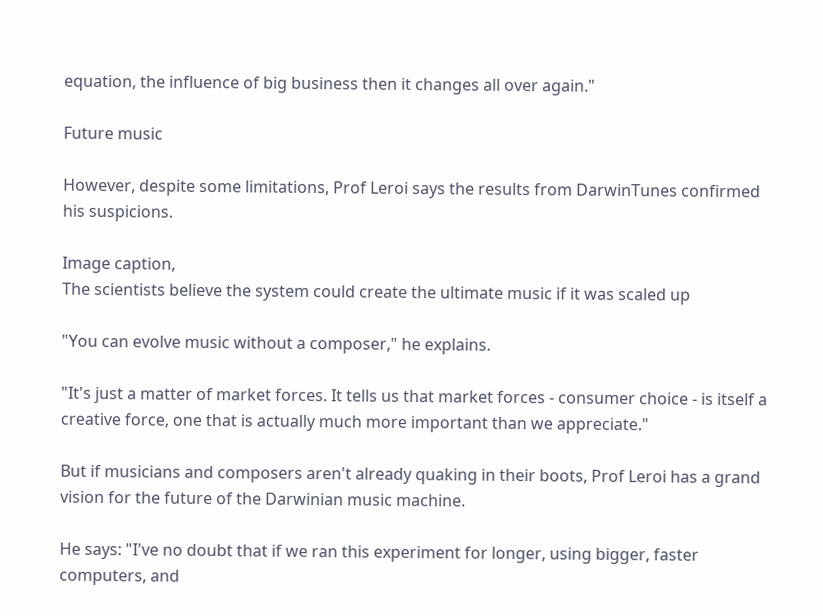equation, the influence of big business then it changes all over again."

Future music

However, despite some limitations, Prof Leroi says the results from DarwinTunes confirmed his suspicions.

Image caption,
The scientists believe the system could create the ultimate music if it was scaled up

"You can evolve music without a composer," he explains.

"It's just a matter of market forces. It tells us that market forces - consumer choice - is itself a creative force, one that is actually much more important than we appreciate."

But if musicians and composers aren't already quaking in their boots, Prof Leroi has a grand vision for the future of the Darwinian music machine.

He says: "I've no doubt that if we ran this experiment for longer, using bigger, faster computers, and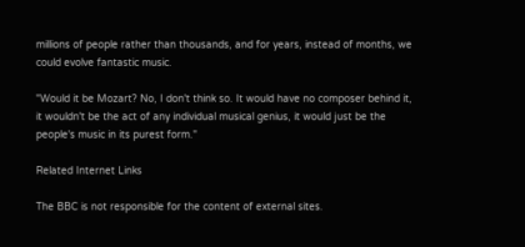millions of people rather than thousands, and for years, instead of months, we could evolve fantastic music.

"Would it be Mozart? No, I don't think so. It would have no composer behind it, it wouldn't be the act of any individual musical genius, it would just be the people's music in its purest form."

Related Internet Links

The BBC is not responsible for the content of external sites.